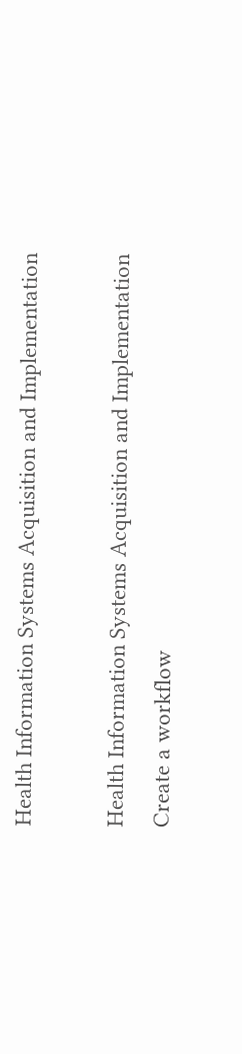Health Information Systems Acquisition and Implementation

Health Information Systems Acquisition and Implementation Create a workflow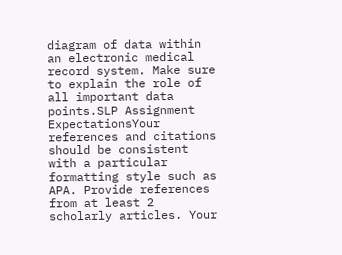diagram of data within an electronic medical record system. Make sure to explain the role of all important data points.SLP Assignment ExpectationsYour references and citations should be consistent with a particular formatting style such as APA. Provide references from at least 2 scholarly articles. Your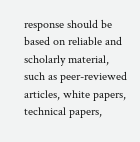response should be based on reliable and scholarly material, such as peer-reviewed articles, white papers, technical papers,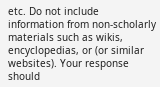etc. Do not include information from non-scholarly materials such as wikis, encyclopedias, or (or similar websites). Your response should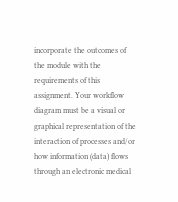incorporate the outcomes of the module with the requirements of this assignment. Your workflow diagram must be a visual or graphical representation of the interaction of processes and/or how information (data) flows through an electronic medical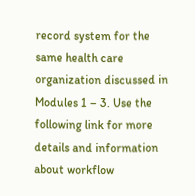record system for the same health care organization discussed in Modules 1 – 3. Use the following link for more details and information about workflow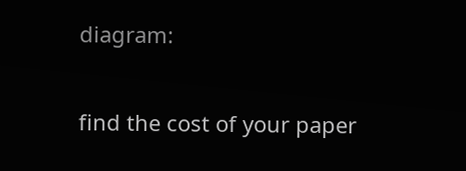diagram:

find the cost of your paper